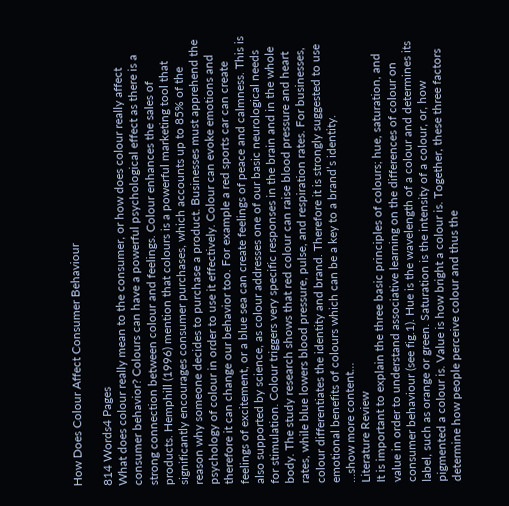How Does Colour Affect Consumer Behaviour

814 Words4 Pages
What does colour really mean to the consumer, or how does colour really affect consumer behavior? Colours can have a powerful psychological effect as there is a strong connection between colour and feelings. Colour enhances the sales of products. Hemphill (1996) mention that colours is a powerful marketing tool that significantly encourages consumer purchases, which accounts up to 85% of the reason why someone decides to purchase a product. Businesses must apprehend the psychology of colour in order to use it effectively. Colour can evoke emotions and therefore it can change our behavior too. For example a red sports car can create feelings of excitement, or a blue sea can create feelings of peace and calmness. This is also supported by science, as colour addresses one of our basic neurological needs for stimulation. Colour triggers very specific responses in the brain and in the whole body. The study research shows that red colour can raise blood pressure and heart rates, while blue lowers blood pressure, pulse, and respiration rates. For businesses, colour differentiates the identity and brand. Therefore it is strongly suggested to use emotional benefits of colours which can be a key to a brand’s identity.
…show more content…
Literature Review
It is important to explain the three basic principles of colours; hue, saturation, and value in order to understand associative learning on the differences of colour on consumer behaviour (see fig.1). Hue is the wavelength of a colour and determines its label, such as orange or green. Saturation is the intensity of a colour, or, how pigmented a colour is. Value is how bright a colour is. Together, these three factors determine how people perceive colour and thus the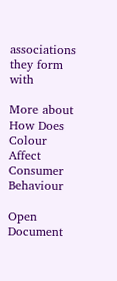associations they form with

More about How Does Colour Affect Consumer Behaviour

Open Document